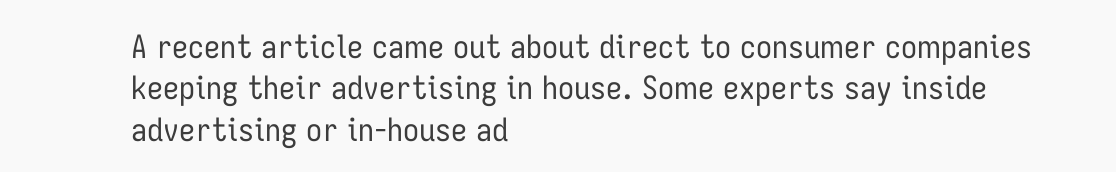A recent article came out about direct to consumer companies keeping their advertising in house. Some experts say inside advertising or in-house ad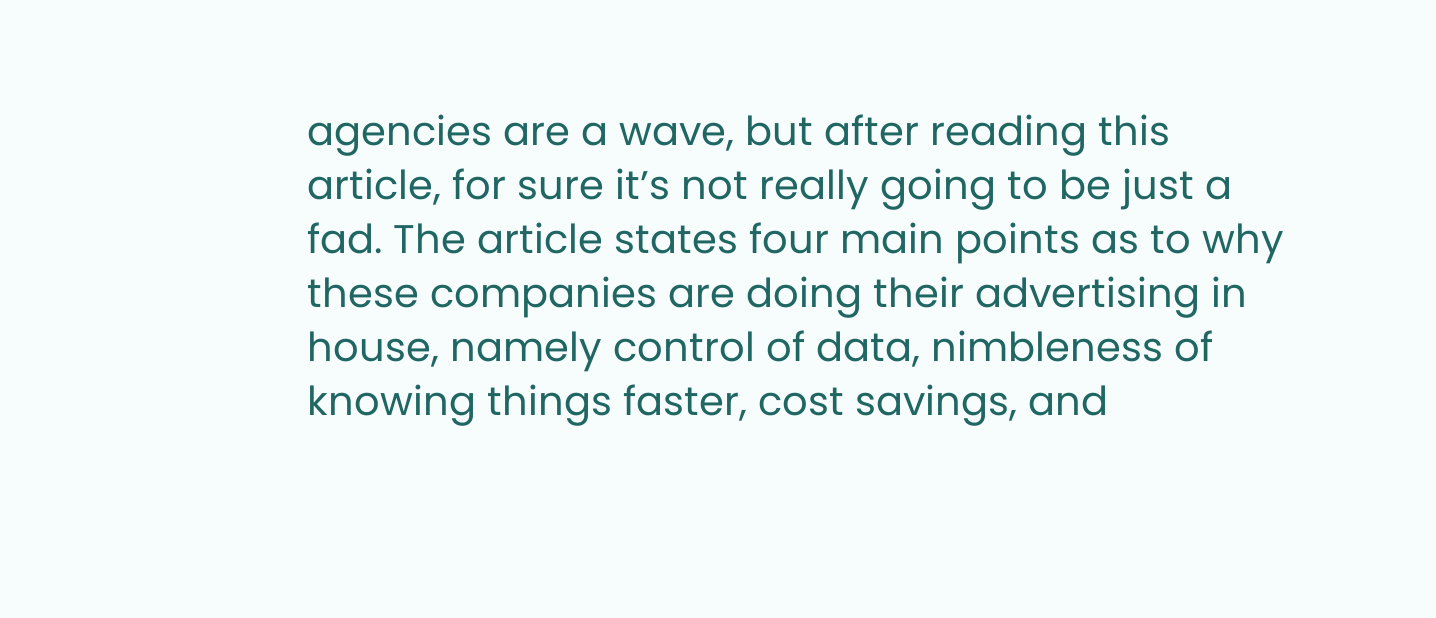agencies are a wave, but after reading this article, for sure it’s not really going to be just a fad. The article states four main points as to why these companies are doing their advertising in house, namely control of data, nimbleness of knowing things faster, cost savings, and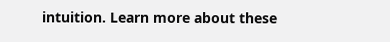intuition. Learn more about these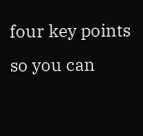four key points so you can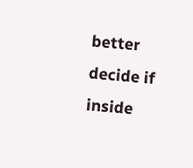better decide if inside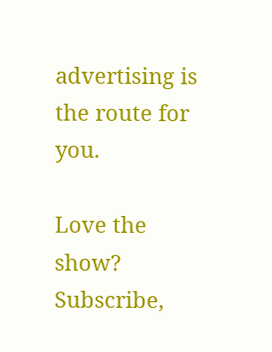advertising is the route for you.

Love the show? Subscribe,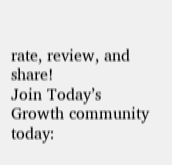rate, review, and share!
Join Today’s Growth community today: